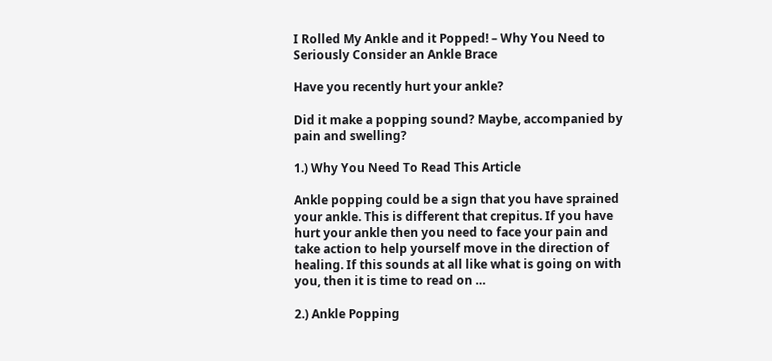I Rolled My Ankle and it Popped! – Why You Need to Seriously Consider an Ankle Brace

Have you recently hurt your ankle?

Did it make a popping sound? Maybe, accompanied by pain and swelling?

1.) Why You Need To Read This Article

Ankle popping could be a sign that you have sprained your ankle. This is different that crepitus. If you have hurt your ankle then you need to face your pain and take action to help yourself move in the direction of healing. If this sounds at all like what is going on with you, then it is time to read on …

2.) Ankle Popping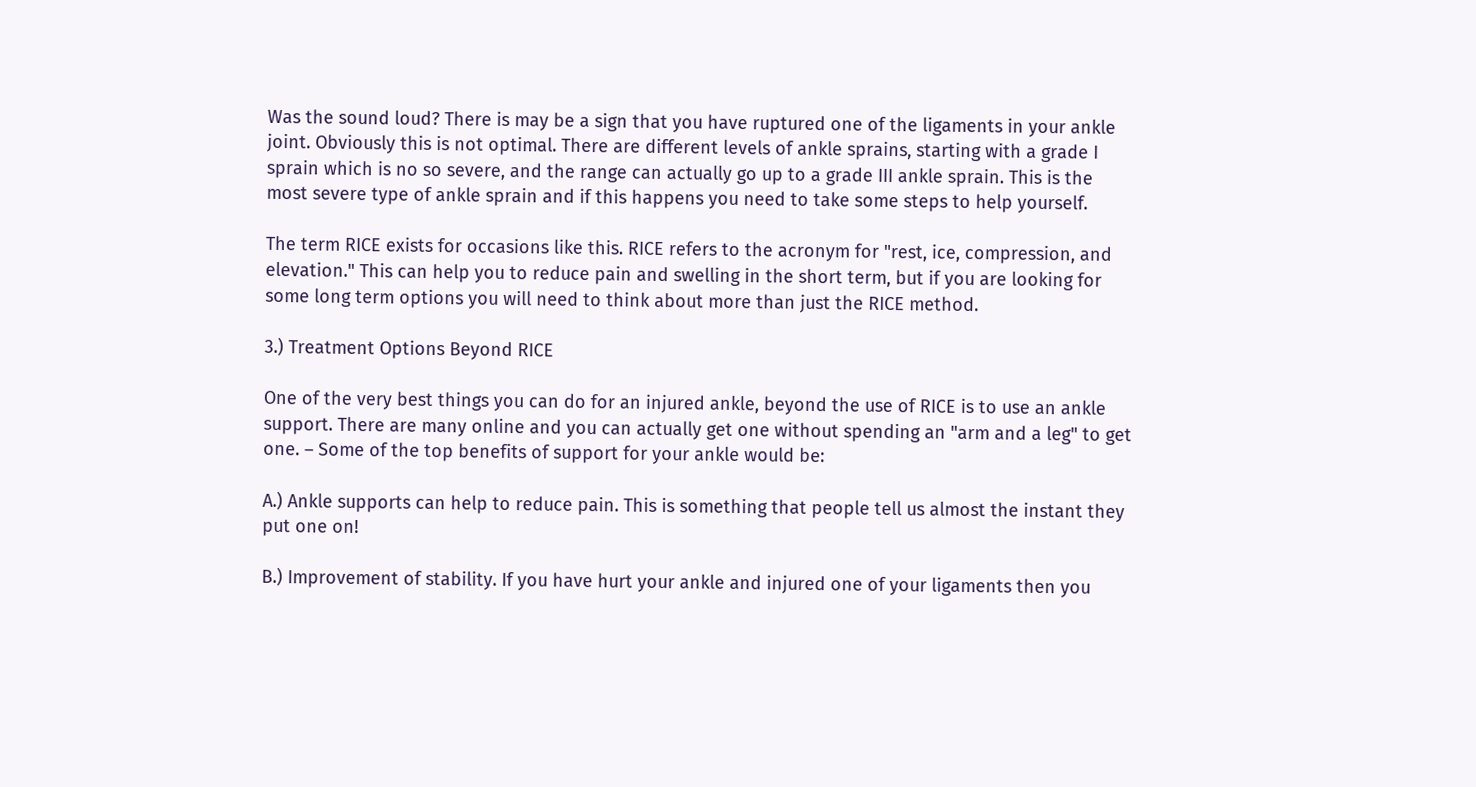Was the sound loud? There is may be a sign that you have ruptured one of the ligaments in your ankle joint. Obviously this is not optimal. There are different levels of ankle sprains, starting with a grade I sprain which is no so severe, and the range can actually go up to a grade III ankle sprain. This is the most severe type of ankle sprain and if this happens you need to take some steps to help yourself.

The term RICE exists for occasions like this. RICE refers to the acronym for "rest, ice, compression, and elevation." This can help you to reduce pain and swelling in the short term, but if you are looking for some long term options you will need to think about more than just the RICE method.

3.) Treatment Options Beyond RICE

One of the very best things you can do for an injured ankle, beyond the use of RICE is to use an ankle support. There are many online and you can actually get one without spending an "arm and a leg" to get one. – Some of the top benefits of support for your ankle would be:

A.) Ankle supports can help to reduce pain. This is something that people tell us almost the instant they put one on!

B.) Improvement of stability. If you have hurt your ankle and injured one of your ligaments then you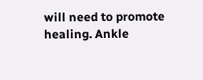will need to promote healing. Ankle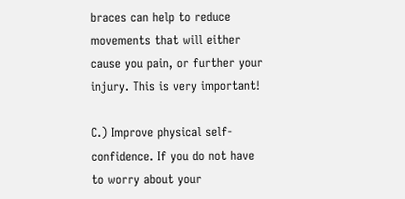braces can help to reduce movements that will either cause you pain, or further your injury. This is very important!

C.) Improve physical self-confidence. If you do not have to worry about your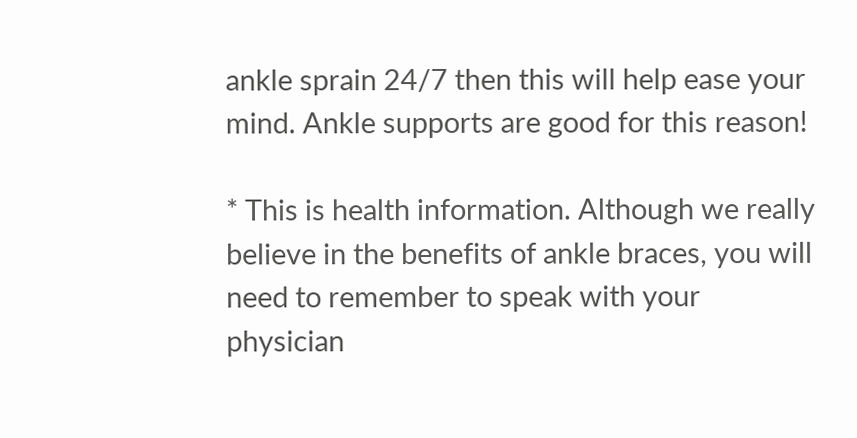ankle sprain 24/7 then this will help ease your mind. Ankle supports are good for this reason!

* This is health information. Although we really believe in the benefits of ankle braces, you will need to remember to speak with your physician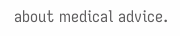about medical advice.